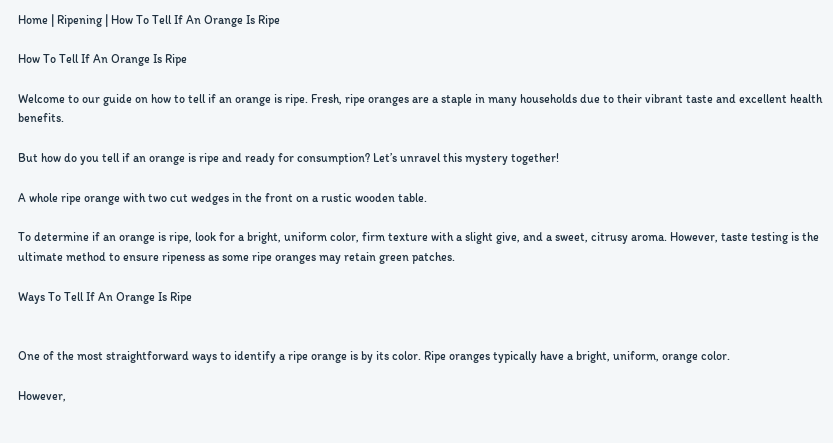Home | Ripening | How To Tell If An Orange Is Ripe

How To Tell If An Orange Is Ripe

Welcome to our guide on how to tell if an orange is ripe. Fresh, ripe oranges are a staple in many households due to their vibrant taste and excellent health benefits.

But how do you tell if an orange is ripe and ready for consumption? Let’s unravel this mystery together!

A whole ripe orange with two cut wedges in the front on a rustic wooden table.

To determine if an orange is ripe, look for a bright, uniform color, firm texture with a slight give, and a sweet, citrusy aroma. However, taste testing is the ultimate method to ensure ripeness as some ripe oranges may retain green patches.

Ways To Tell If An Orange Is Ripe


One of the most straightforward ways to identify a ripe orange is by its color. Ripe oranges typically have a bright, uniform, orange color.

However,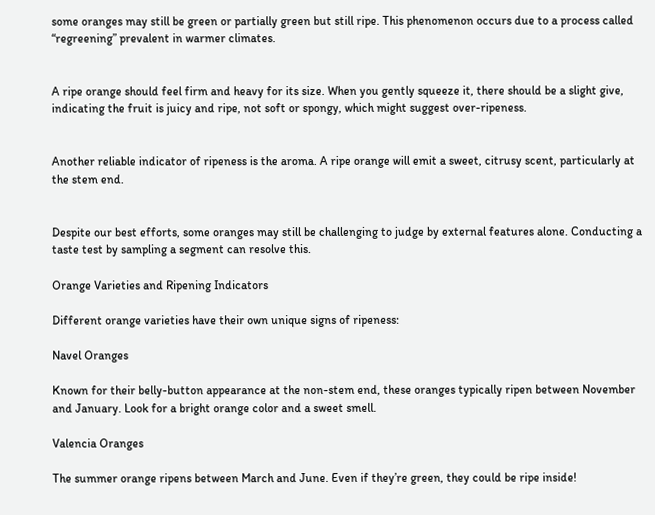some oranges may still be green or partially green but still ripe. This phenomenon occurs due to a process called “regreening” prevalent in warmer climates.


A ripe orange should feel firm and heavy for its size. When you gently squeeze it, there should be a slight give, indicating the fruit is juicy and ripe, not soft or spongy, which might suggest over-ripeness.


Another reliable indicator of ripeness is the aroma. A ripe orange will emit a sweet, citrusy scent, particularly at the stem end.


Despite our best efforts, some oranges may still be challenging to judge by external features alone. Conducting a taste test by sampling a segment can resolve this.

Orange Varieties and Ripening Indicators

Different orange varieties have their own unique signs of ripeness:

Navel Oranges

Known for their belly-button appearance at the non-stem end, these oranges typically ripen between November and January. Look for a bright orange color and a sweet smell.

Valencia Oranges

The summer orange ripens between March and June. Even if they’re green, they could be ripe inside!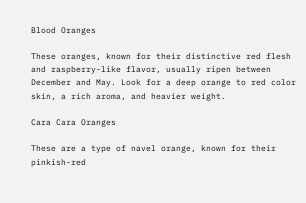Blood Oranges

These oranges, known for their distinctive red flesh and raspberry-like flavor, usually ripen between December and May. Look for a deep orange to red color skin, a rich aroma, and heavier weight.

Cara Cara Oranges

These are a type of navel orange, known for their pinkish-red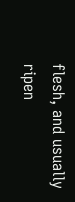flesh, and usually ripen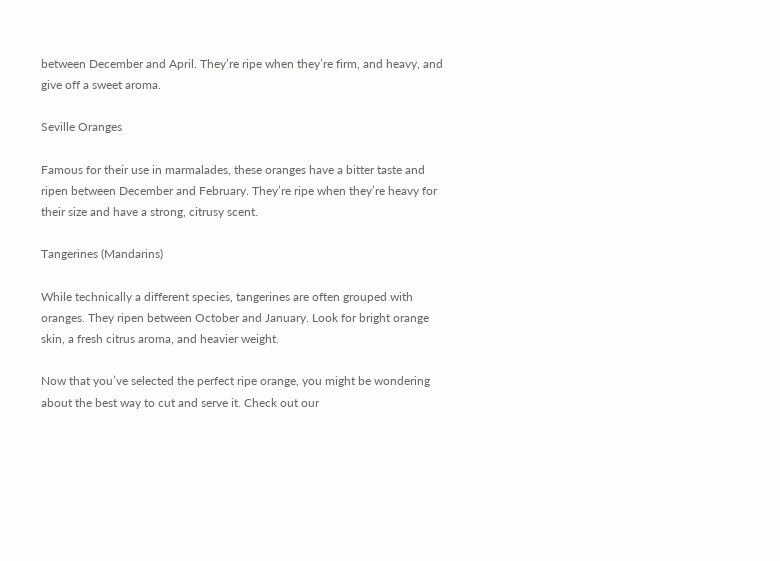between December and April. They’re ripe when they’re firm, and heavy, and give off a sweet aroma.

Seville Oranges

Famous for their use in marmalades, these oranges have a bitter taste and ripen between December and February. They’re ripe when they’re heavy for their size and have a strong, citrusy scent.

Tangerines (Mandarins)

While technically a different species, tangerines are often grouped with oranges. They ripen between October and January. Look for bright orange skin, a fresh citrus aroma, and heavier weight.

Now that you’ve selected the perfect ripe orange, you might be wondering about the best way to cut and serve it. Check out our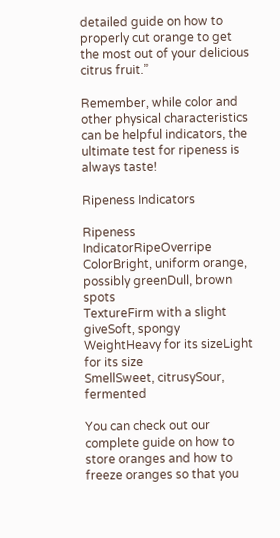detailed guide on how to properly cut orange to get the most out of your delicious citrus fruit.”

Remember, while color and other physical characteristics can be helpful indicators, the ultimate test for ripeness is always taste!

Ripeness Indicators

Ripeness IndicatorRipeOverripe
ColorBright, uniform orange, possibly greenDull, brown spots
TextureFirm with a slight giveSoft, spongy
WeightHeavy for its sizeLight for its size
SmellSweet, citrusySour, fermented

You can check out our complete guide on how to store oranges and how to freeze oranges so that you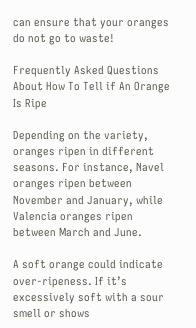can ensure that your oranges do not go to waste!

Frequently Asked Questions About How To Tell if An Orange Is Ripe

Depending on the variety, oranges ripen in different seasons. For instance, Navel oranges ripen between November and January, while Valencia oranges ripen between March and June.

A soft orange could indicate over-ripeness. If it’s excessively soft with a sour smell or shows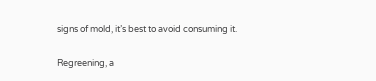signs of mold, it’s best to avoid consuming it.

Regreening, a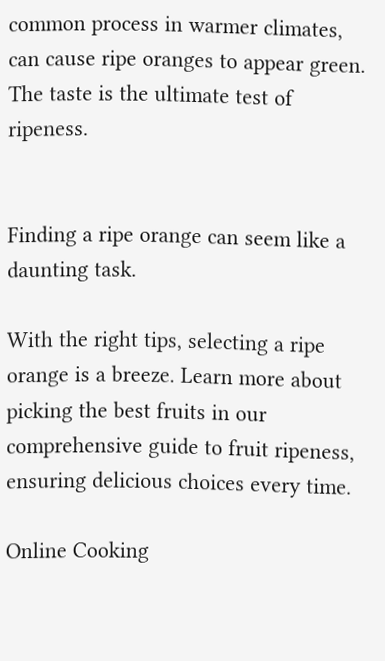common process in warmer climates, can cause ripe oranges to appear green. The taste is the ultimate test of ripeness.


Finding a ripe orange can seem like a daunting task.

With the right tips, selecting a ripe orange is a breeze. Learn more about picking the best fruits in our comprehensive guide to fruit ripeness, ensuring delicious choices every time.

Online Cooking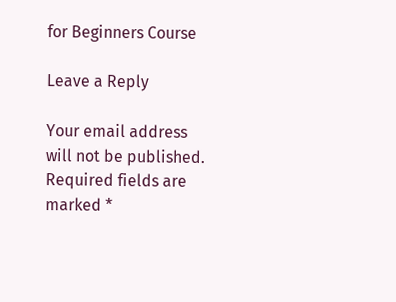for Beginners Course

Leave a Reply

Your email address will not be published. Required fields are marked *